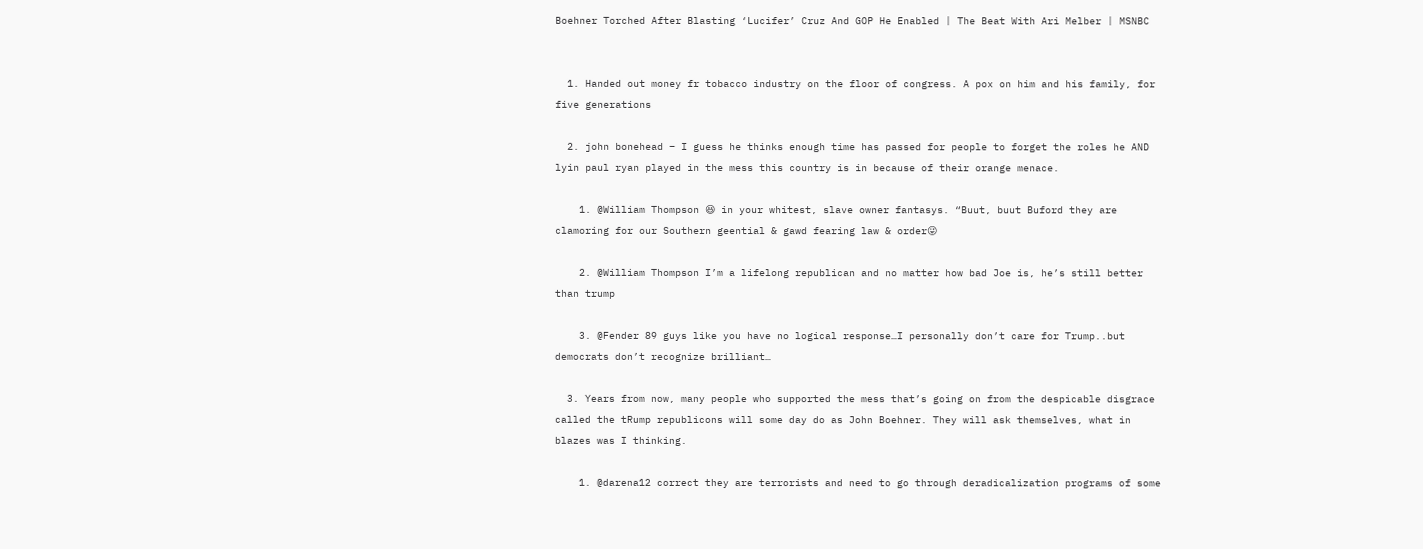Boehner Torched After Blasting ‘Lucifer’ Cruz And GOP He Enabled | The Beat With Ari Melber | MSNBC


  1. Handed out money fr tobacco industry on the floor of congress. A pox on him and his family, for five generations

  2. john bonehead – I guess he thinks enough time has passed for people to forget the roles he AND lyin paul ryan played in the mess this country is in because of their orange menace.

    1. @William Thompson 😆 in your whitest, slave owner fantasys. “Buut, buut Buford they are clamoring for our Southern geential & gawd fearing law & order😜

    2. @William Thompson I’m a lifelong republican and no matter how bad Joe is, he’s still better than trump

    3. @Fender 89 guys like you have no logical response…I personally don’t care for Trump..but democrats don’t recognize brilliant…

  3. Years from now, many people who supported the mess that’s going on from the despicable disgrace called the tRump republicons will some day do as John Boehner. They will ask themselves, what in blazes was I thinking.

    1. @darena12 correct they are terrorists and need to go through deradicalization programs of some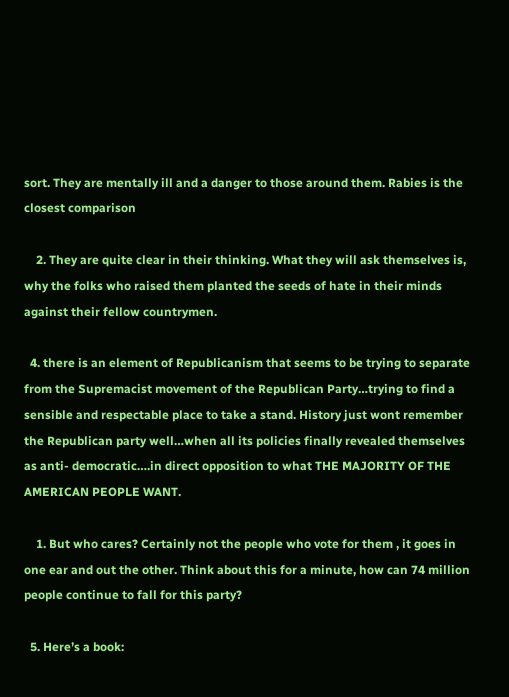sort. They are mentally ill and a danger to those around them. Rabies is the closest comparison

    2. They are quite clear in their thinking. What they will ask themselves is, why the folks who raised them planted the seeds of hate in their minds against their fellow countrymen.

  4. there is an element of Republicanism that seems to be trying to separate from the Supremacist movement of the Republican Party…trying to find a sensible and respectable place to take a stand. History just wont remember the Republican party well…when all its policies finally revealed themselves as anti- democratic….in direct opposition to what THE MAJORITY OF THE AMERICAN PEOPLE WANT.

    1. But who cares? Certainly not the people who vote for them , it goes in one ear and out the other. Think about this for a minute, how can 74 million people continue to fall for this party?

  5. Here’s a book: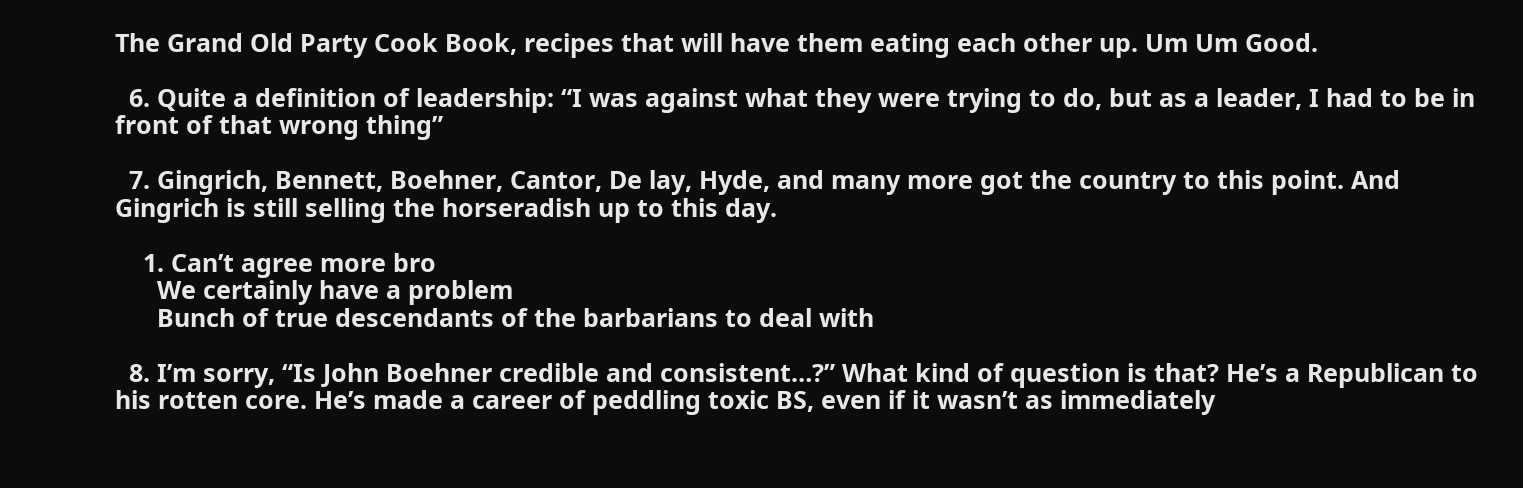The Grand Old Party Cook Book, recipes that will have them eating each other up. Um Um Good.

  6. Quite a definition of leadership: “I was against what they were trying to do, but as a leader, I had to be in front of that wrong thing”

  7. Gingrich, Bennett, Boehner, Cantor, De lay, Hyde, and many more got the country to this point. And Gingrich is still selling the horseradish up to this day.

    1. Can’t agree more bro
      We certainly have a problem
      Bunch of true descendants of the barbarians to deal with

  8. I’m sorry, “Is John Boehner credible and consistent…?” What kind of question is that? He’s a Republican to his rotten core. He’s made a career of peddling toxic BS, even if it wasn’t as immediately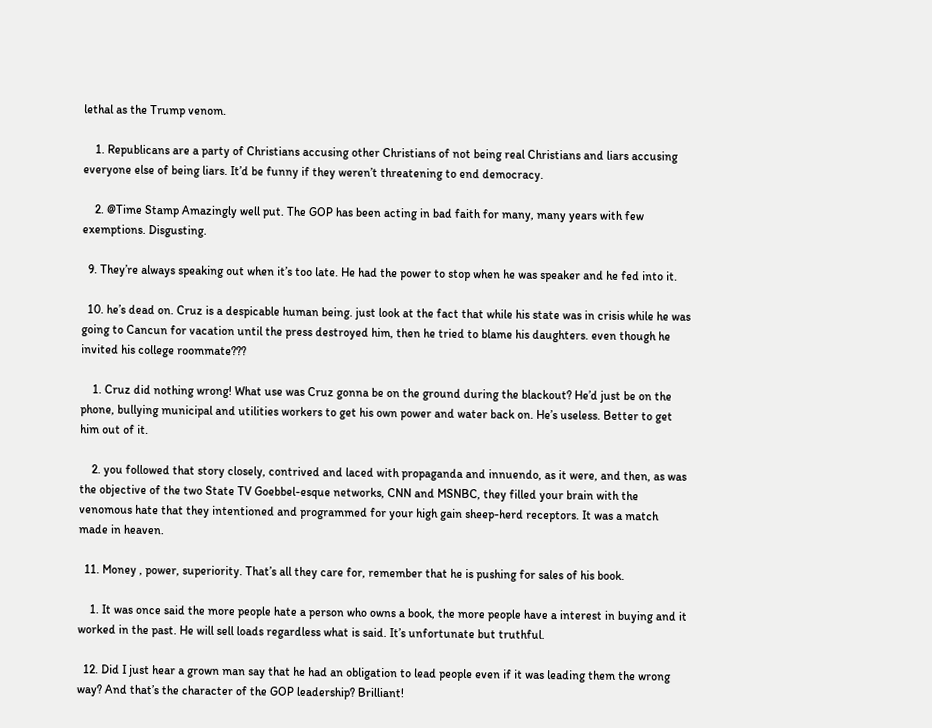lethal as the Trump venom.

    1. Republicans are a party of Christians accusing other Christians of not being real Christians and liars accusing everyone else of being liars. It’d be funny if they weren’t threatening to end democracy.

    2. @Time Stamp Amazingly well put. The GOP has been acting in bad faith for many, many years with few exemptions. Disgusting.

  9. They’re always speaking out when it’s too late. He had the power to stop when he was speaker and he fed into it.

  10. he’s dead on. Cruz is a despicable human being. just look at the fact that while his state was in crisis while he was going to Cancun for vacation until the press destroyed him, then he tried to blame his daughters. even though he invited his college roommate???

    1. Cruz did nothing wrong! What use was Cruz gonna be on the ground during the blackout? He’d just be on the phone, bullying municipal and utilities workers to get his own power and water back on. He’s useless. Better to get him out of it.

    2. you followed that story closely, contrived and laced with propaganda and innuendo, as it were, and then, as was the objective of the two State TV Goebbel-esque networks, CNN and MSNBC, they filled your brain with the venomous hate that they intentioned and programmed for your high gain sheep-herd receptors. It was a match made in heaven.

  11. Money , power, superiority. That’s all they care for, remember that he is pushing for sales of his book.

    1. It was once said the more people hate a person who owns a book, the more people have a interest in buying and it worked in the past. He will sell loads regardless what is said. It’s unfortunate but truthful.

  12. Did I just hear a grown man say that he had an obligation to lead people even if it was leading them the wrong way? And that’s the character of the GOP leadership? Brilliant!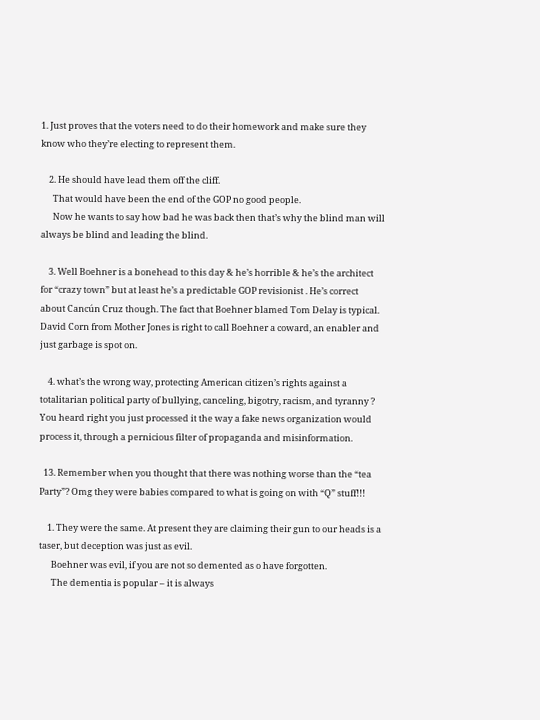1. Just proves that the voters need to do their homework and make sure they know who they’re electing to represent them.

    2. He should have lead them off the cliff.
      That would have been the end of the GOP no good people.
      Now he wants to say how bad he was back then that’s why the blind man will always be blind and leading the blind.

    3. Well Boehner is a bonehead to this day & he’s horrible & he’s the architect for “crazy town” but at least he’s a predictable GOP revisionist . He’s correct about Cancún Cruz though. The fact that Boehner blamed Tom Delay is typical. David Corn from Mother Jones is right to call Boehner a coward, an enabler and just garbage is spot on.

    4. what’s the wrong way, protecting American citizen’s rights against a totalitarian political party of bullying, canceling, bigotry, racism, and tyranny ? You heard right you just processed it the way a fake news organization would process it, through a pernicious filter of propaganda and misinformation.

  13. Remember when you thought that there was nothing worse than the “tea Party”? Omg they were babies compared to what is going on with “Q” stuff!!!

    1. They were the same. At present they are claiming their gun to our heads is a taser, but deception was just as evil.
      Boehner was evil, if you are not so demented as o have forgotten.
      The dementia is popular – it is always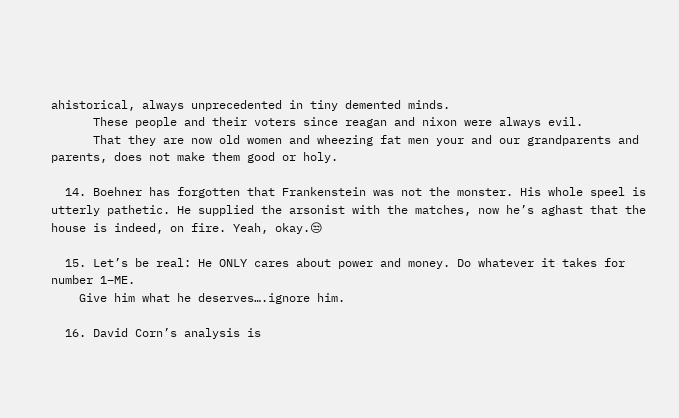ahistorical, always unprecedented in tiny demented minds.
      These people and their voters since reagan and nixon were always evil.
      That they are now old women and wheezing fat men your and our grandparents and parents, does not make them good or holy.

  14. Boehner has forgotten that Frankenstein was not the monster. His whole speel is utterly pathetic. He supplied the arsonist with the matches, now he’s aghast that the house is indeed, on fire. Yeah, okay.😒

  15. Let’s be real: He ONLY cares about power and money. Do whatever it takes for number 1–ME.
    Give him what he deserves….ignore him.

  16. David Corn’s analysis is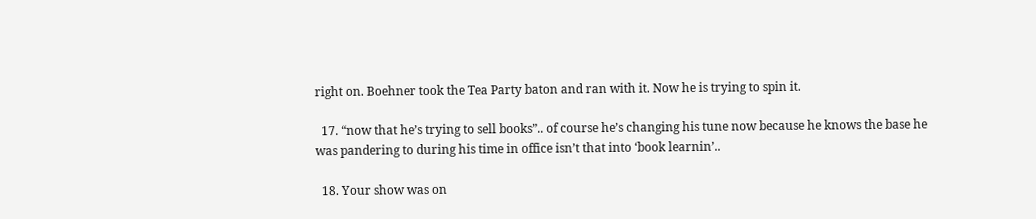right on. Boehner took the Tea Party baton and ran with it. Now he is trying to spin it.

  17. “now that he’s trying to sell books”.. of course he’s changing his tune now because he knows the base he was pandering to during his time in office isn’t that into ‘book learnin’..

  18. Your show was on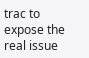trac to expose the real issue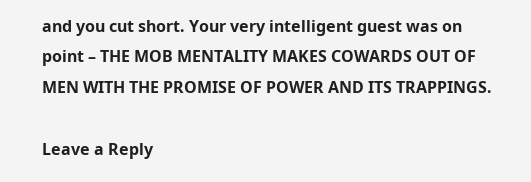and you cut short. Your very intelligent guest was on point – THE MOB MENTALITY MAKES COWARDS OUT OF MEN WITH THE PROMISE OF POWER AND ITS TRAPPINGS.

Leave a Reply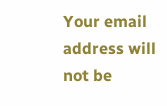Your email address will not be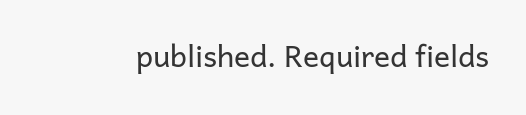published. Required fields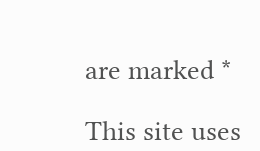are marked *

This site uses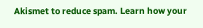Akismet to reduce spam. Learn how your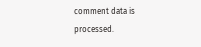comment data is processed.